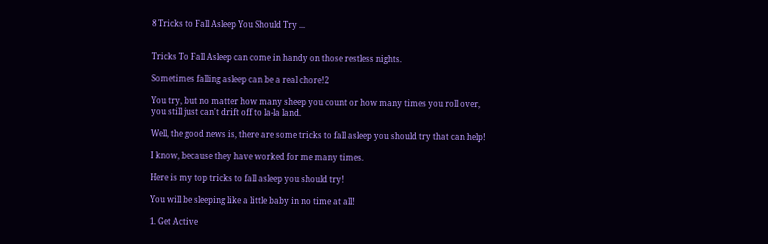8 Tricks to Fall Asleep You Should Try ...


Tricks To Fall Asleep can come in handy on those restless nights.

Sometimes falling asleep can be a real chore!2

You try, but no matter how many sheep you count or how many times you roll over, you still just can't drift off to la-la land.

Well, the good news is, there are some tricks to fall asleep you should try that can help!

I know, because they have worked for me many times.

Here is my top tricks to fall asleep you should try!

You will be sleeping like a little baby in no time at all!

1. Get Active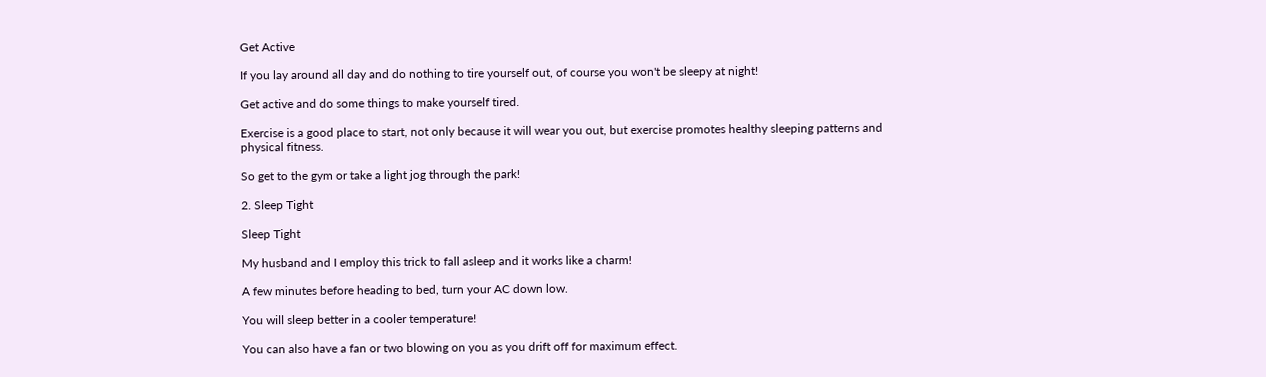Get Active

If you lay around all day and do nothing to tire yourself out, of course you won't be sleepy at night!

Get active and do some things to make yourself tired.

Exercise is a good place to start, not only because it will wear you out, but exercise promotes healthy sleeping patterns and physical fitness.

So get to the gym or take a light jog through the park!

2. Sleep Tight

Sleep Tight

My husband and I employ this trick to fall asleep and it works like a charm!

A few minutes before heading to bed, turn your AC down low.

You will sleep better in a cooler temperature!

You can also have a fan or two blowing on you as you drift off for maximum effect.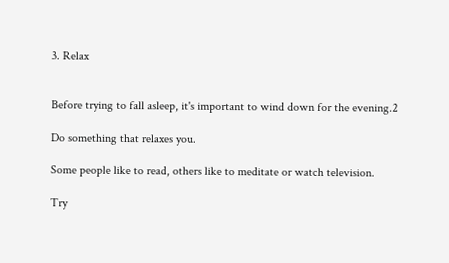3. Relax


Before trying to fall asleep, it's important to wind down for the evening.2

Do something that relaxes you.

Some people like to read, others like to meditate or watch television.

Try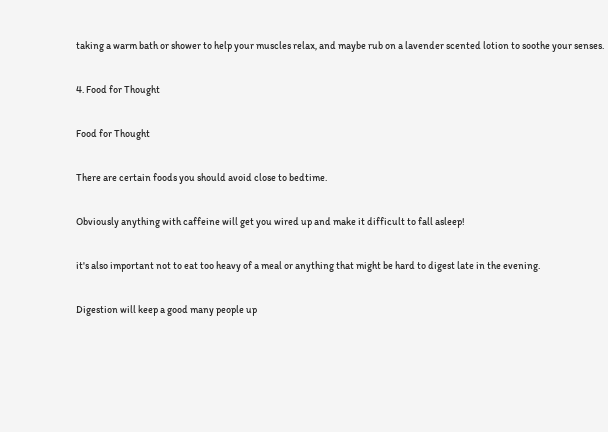taking a warm bath or shower to help your muscles relax, and maybe rub on a lavender scented lotion to soothe your senses.

4. Food for Thought

Food for Thought

There are certain foods you should avoid close to bedtime.

Obviously anything with caffeine will get you wired up and make it difficult to fall asleep!

it's also important not to eat too heavy of a meal or anything that might be hard to digest late in the evening.

Digestion will keep a good many people up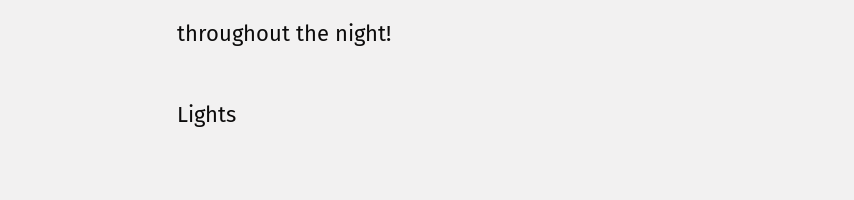throughout the night!

Lights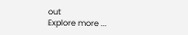out
Explore more ...